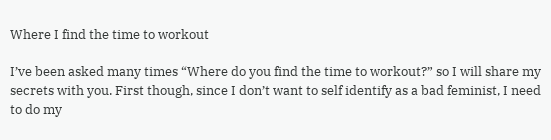Where I find the time to workout

I’ve been asked many times “Where do you find the time to workout?” so I will share my secrets with you. First though, since I don’t want to self identify as a bad feminist, I need to do my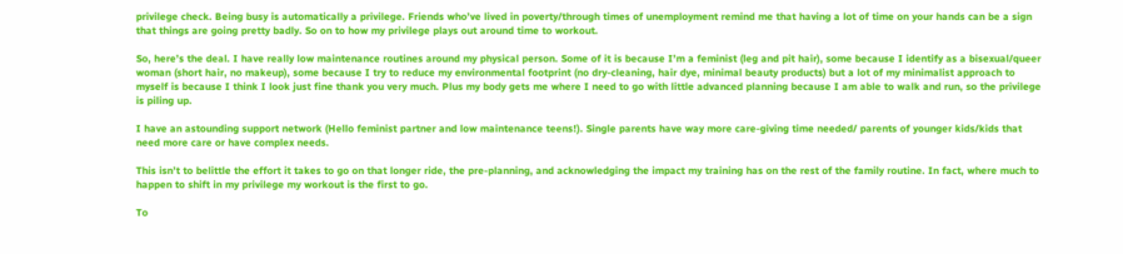privilege check. Being busy is automatically a privilege. Friends who’ve lived in poverty/through times of unemployment remind me that having a lot of time on your hands can be a sign that things are going pretty badly. So on to how my privilege plays out around time to workout.

So, here’s the deal. I have really low maintenance routines around my physical person. Some of it is because I’m a feminist (leg and pit hair), some because I identify as a bisexual/queer woman (short hair, no makeup), some because I try to reduce my environmental footprint (no dry-cleaning, hair dye, minimal beauty products) but a lot of my minimalist approach to myself is because I think I look just fine thank you very much. Plus my body gets me where I need to go with little advanced planning because I am able to walk and run, so the privilege is piling up.

I have an astounding support network (Hello feminist partner and low maintenance teens!). Single parents have way more care-giving time needed/ parents of younger kids/kids that need more care or have complex needs.

This isn’t to belittle the effort it takes to go on that longer ride, the pre-planning, and acknowledging the impact my training has on the rest of the family routine. In fact, where much to happen to shift in my privilege my workout is the first to go.

To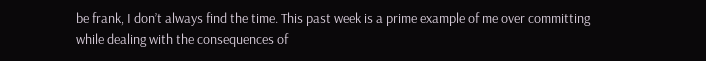be frank, I don’t always find the time. This past week is a prime example of me over committing while dealing with the consequences of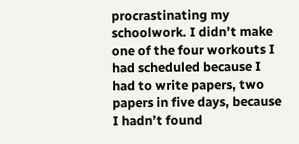procrastinating my schoolwork. I didn’t make one of the four workouts I had scheduled because I had to write papers, two papers in five days, because I hadn’t found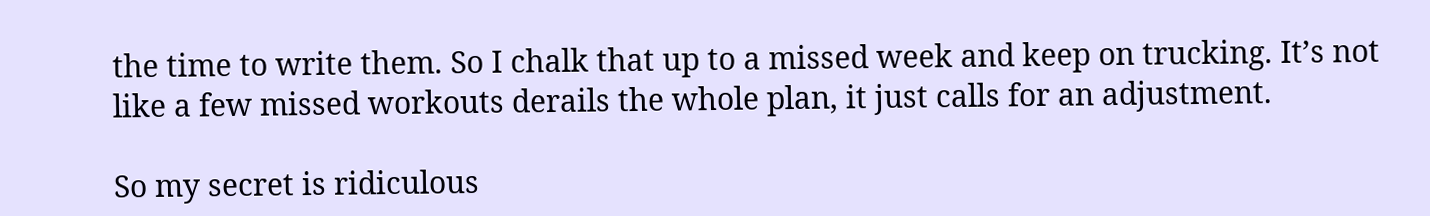the time to write them. So I chalk that up to a missed week and keep on trucking. It’s not like a few missed workouts derails the whole plan, it just calls for an adjustment.

So my secret is ridiculous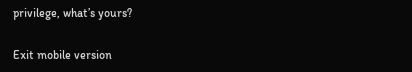privilege, what’s yours?

Exit mobile version